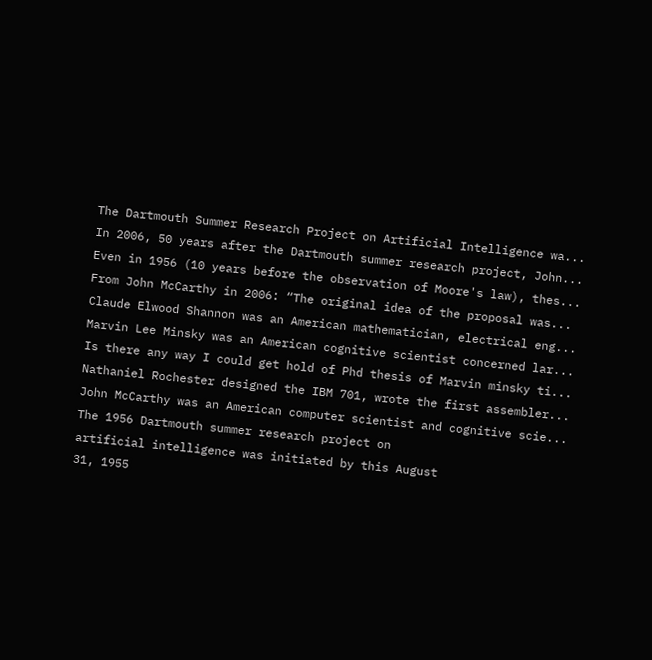The Dartmouth Summer Research Project on Artificial Intelligence wa...
In 2006, 50 years after the Dartmouth summer research project, John...
Even in 1956 (10 years before the observation of Moore's law), thes...
From John McCarthy in 2006: “The original idea of the proposal was...
Claude Elwood Shannon was an American mathematician, electrical eng...
Marvin Lee Minsky was an American cognitive scientist concerned lar...
Is there any way I could get hold of Phd thesis of Marvin minsky ti...
Nathaniel Rochester designed the IBM 701, wrote the first assembler...
John McCarthy was an American computer scientist and cognitive scie...
The 1956 Dartmouth summer research project on
artificial intelligence was initiated by this August
31, 1955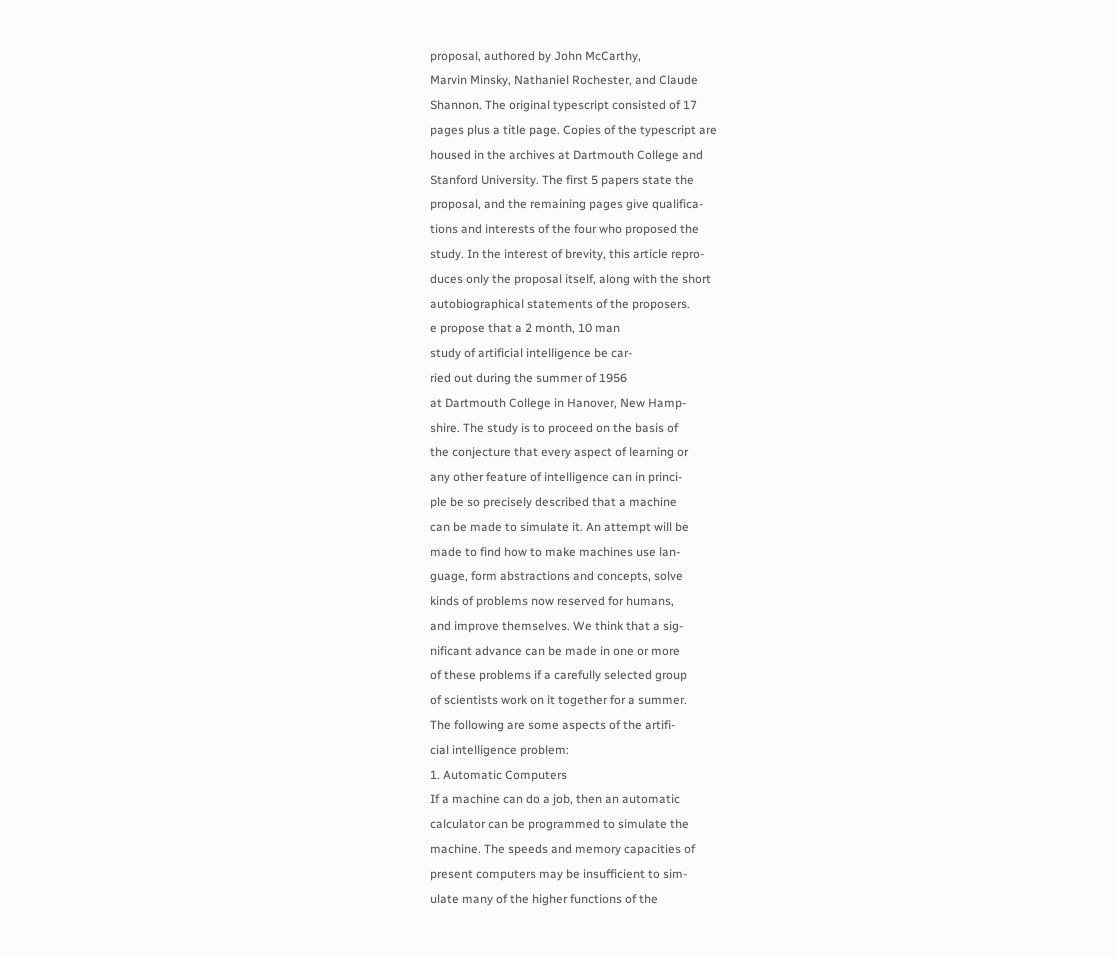proposal, authored by John McCarthy,
Marvin Minsky, Nathaniel Rochester, and Claude
Shannon. The original typescript consisted of 17
pages plus a title page. Copies of the typescript are
housed in the archives at Dartmouth College and
Stanford University. The first 5 papers state the
proposal, and the remaining pages give qualifica-
tions and interests of the four who proposed the
study. In the interest of brevity, this article repro-
duces only the proposal itself, along with the short
autobiographical statements of the proposers.
e propose that a 2 month, 10 man
study of artificial intelligence be car-
ried out during the summer of 1956
at Dartmouth College in Hanover, New Hamp-
shire. The study is to proceed on the basis of
the conjecture that every aspect of learning or
any other feature of intelligence can in princi-
ple be so precisely described that a machine
can be made to simulate it. An attempt will be
made to find how to make machines use lan-
guage, form abstractions and concepts, solve
kinds of problems now reserved for humans,
and improve themselves. We think that a sig-
nificant advance can be made in one or more
of these problems if a carefully selected group
of scientists work on it together for a summer.
The following are some aspects of the artifi-
cial intelligence problem:
1. Automatic Computers
If a machine can do a job, then an automatic
calculator can be programmed to simulate the
machine. The speeds and memory capacities of
present computers may be insufficient to sim-
ulate many of the higher functions of the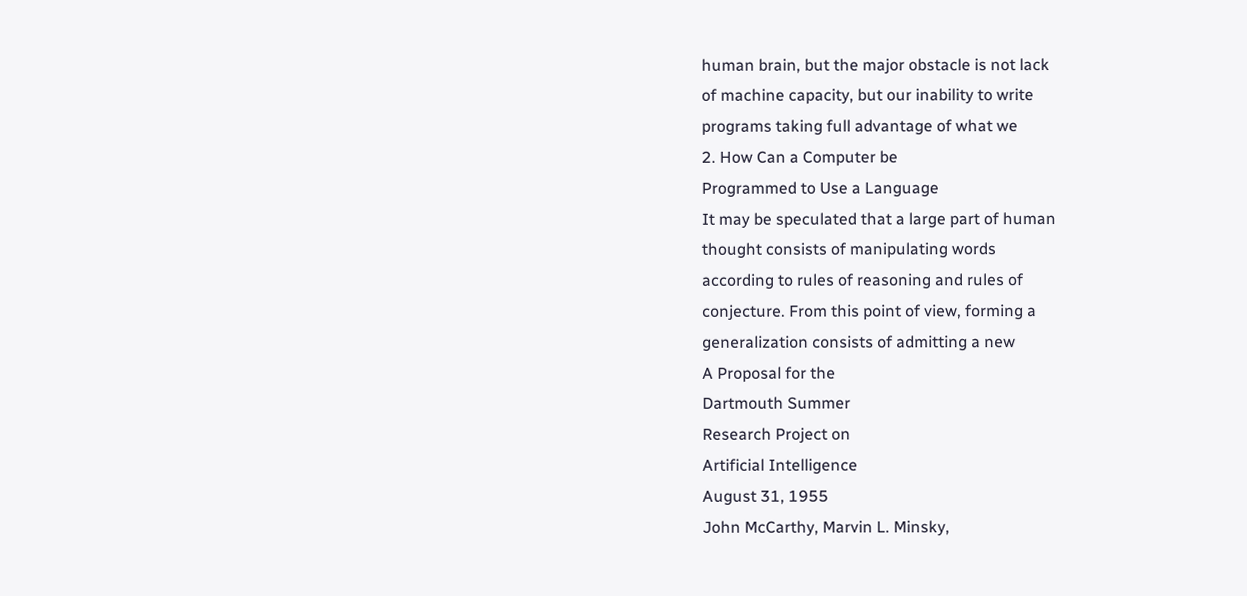human brain, but the major obstacle is not lack
of machine capacity, but our inability to write
programs taking full advantage of what we
2. How Can a Computer be
Programmed to Use a Language
It may be speculated that a large part of human
thought consists of manipulating words
according to rules of reasoning and rules of
conjecture. From this point of view, forming a
generalization consists of admitting a new
A Proposal for the
Dartmouth Summer
Research Project on
Artificial Intelligence
August 31, 1955
John McCarthy, Marvin L. Minsky,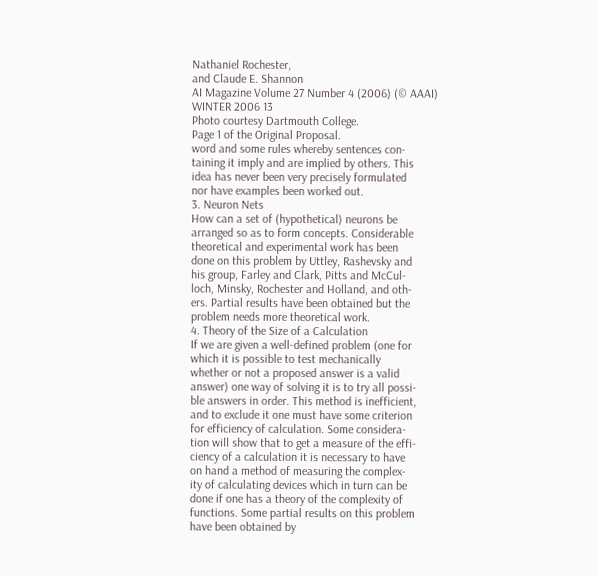Nathaniel Rochester,
and Claude E. Shannon
AI Magazine Volume 27 Number 4 (2006) (© AAAI)
WINTER 2006 13
Photo courtesy Dartmouth College.
Page 1 of the Original Proposal.
word and some rules whereby sentences con-
taining it imply and are implied by others. This
idea has never been very precisely formulated
nor have examples been worked out.
3. Neuron Nets
How can a set of (hypothetical) neurons be
arranged so as to form concepts. Considerable
theoretical and experimental work has been
done on this problem by Uttley, Rashevsky and
his group, Farley and Clark, Pitts and McCul-
loch, Minsky, Rochester and Holland, and oth-
ers. Partial results have been obtained but the
problem needs more theoretical work.
4. Theory of the Size of a Calculation
If we are given a well-defined problem (one for
which it is possible to test mechanically
whether or not a proposed answer is a valid
answer) one way of solving it is to try all possi-
ble answers in order. This method is inefficient,
and to exclude it one must have some criterion
for efficiency of calculation. Some considera-
tion will show that to get a measure of the effi-
ciency of a calculation it is necessary to have
on hand a method of measuring the complex-
ity of calculating devices which in turn can be
done if one has a theory of the complexity of
functions. Some partial results on this problem
have been obtained by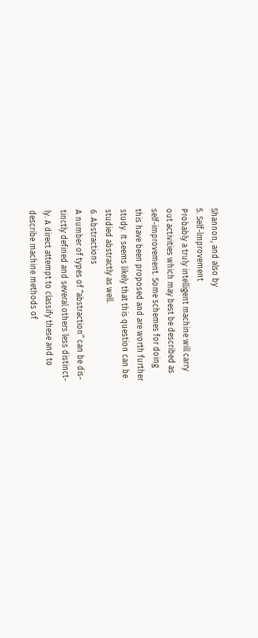Shannon, and also by
5. Self-lmprovement
Probably a truly intelligent machine will carry
out activities which may best be described as
self-improvement. Some schemes for doing
this have been proposed and are worth further
study. It seems likely that this question can be
studied abstractly as well.
6. Abstractions
A number of types of “abstraction” can be dis-
tinctly defined and several others less distinct-
ly. A direct attempt to classify these and to
describe machine methods of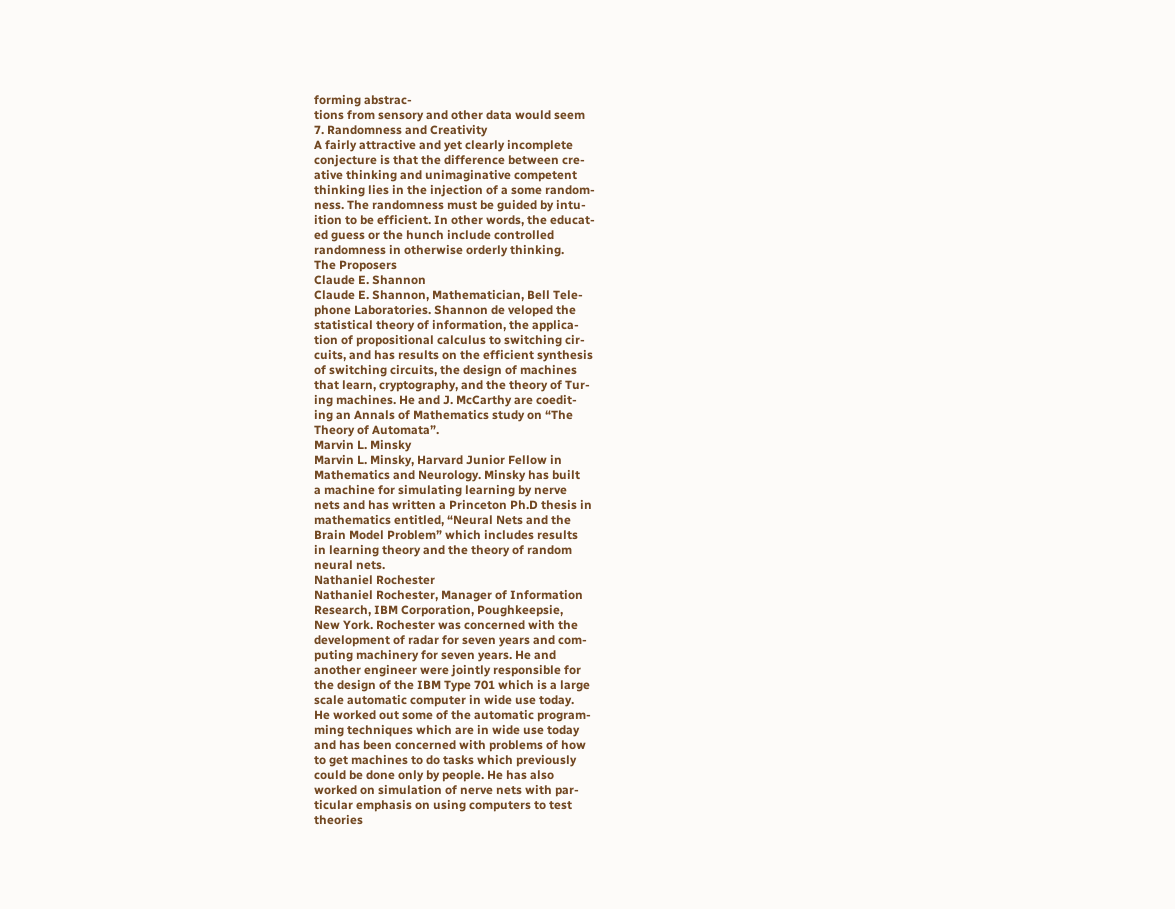forming abstrac-
tions from sensory and other data would seem
7. Randomness and Creativity
A fairly attractive and yet clearly incomplete
conjecture is that the difference between cre-
ative thinking and unimaginative competent
thinking lies in the injection of a some random-
ness. The randomness must be guided by intu-
ition to be efficient. In other words, the educat-
ed guess or the hunch include controlled
randomness in otherwise orderly thinking.
The Proposers
Claude E. Shannon
Claude E. Shannon, Mathematician, Bell Tele-
phone Laboratories. Shannon de veloped the
statistical theory of information, the applica-
tion of propositional calculus to switching cir-
cuits, and has results on the efficient synthesis
of switching circuits, the design of machines
that learn, cryptography, and the theory of Tur-
ing machines. He and J. McCarthy are coedit-
ing an Annals of Mathematics study on “The
Theory of Automata”.
Marvin L. Minsky
Marvin L. Minsky, Harvard Junior Fellow in
Mathematics and Neurology. Minsky has built
a machine for simulating learning by nerve
nets and has written a Princeton Ph.D thesis in
mathematics entitled, “Neural Nets and the
Brain Model Problem” which includes results
in learning theory and the theory of random
neural nets.
Nathaniel Rochester
Nathaniel Rochester, Manager of Information
Research, IBM Corporation, Poughkeepsie,
New York. Rochester was concerned with the
development of radar for seven years and com-
puting machinery for seven years. He and
another engineer were jointly responsible for
the design of the IBM Type 701 which is a large
scale automatic computer in wide use today.
He worked out some of the automatic program-
ming techniques which are in wide use today
and has been concerned with problems of how
to get machines to do tasks which previously
could be done only by people. He has also
worked on simulation of nerve nets with par-
ticular emphasis on using computers to test
theories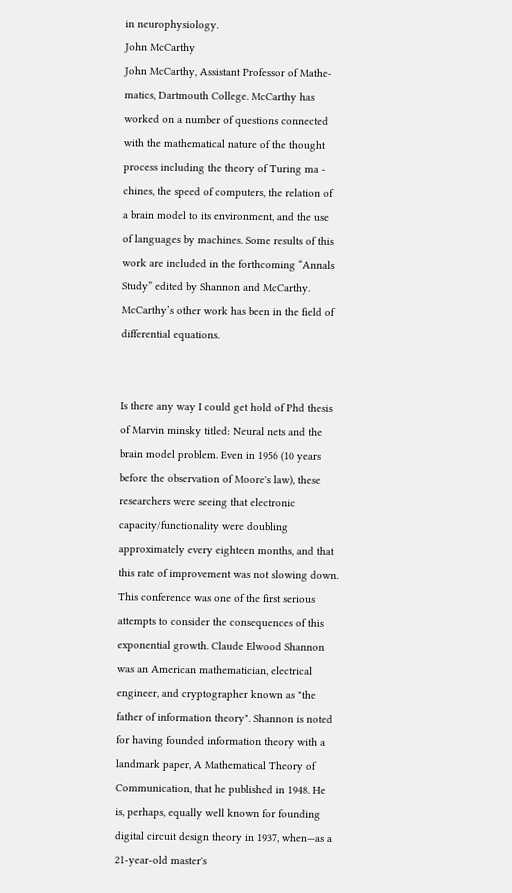in neurophysiology.
John McCarthy
John McCarthy, Assistant Professor of Mathe-
matics, Dartmouth College. McCarthy has
worked on a number of questions connected
with the mathematical nature of the thought
process including the theory of Turing ma -
chines, the speed of computers, the relation of
a brain model to its environment, and the use
of languages by machines. Some results of this
work are included in the forthcoming “Annals
Study” edited by Shannon and McCarthy.
McCarthy’s other work has been in the field of
differential equations.


Is there any way I could get hold of Phd thesis of Marvin minsky titled: Neural nets and the brain model problem. Even in 1956 (10 years before the observation of Moore's law), these researchers were seeing that electronic capacity/functionality were doubling approximately every eighteen months, and that this rate of improvement was not slowing down. This conference was one of the first serious attempts to consider the consequences of this exponential growth. Claude Elwood Shannon was an American mathematician, electrical engineer, and cryptographer known as "the father of information theory". Shannon is noted for having founded information theory with a landmark paper, A Mathematical Theory of Communication, that he published in 1948. He is, perhaps, equally well known for founding digital circuit design theory in 1937, when—as a 21-year-old master's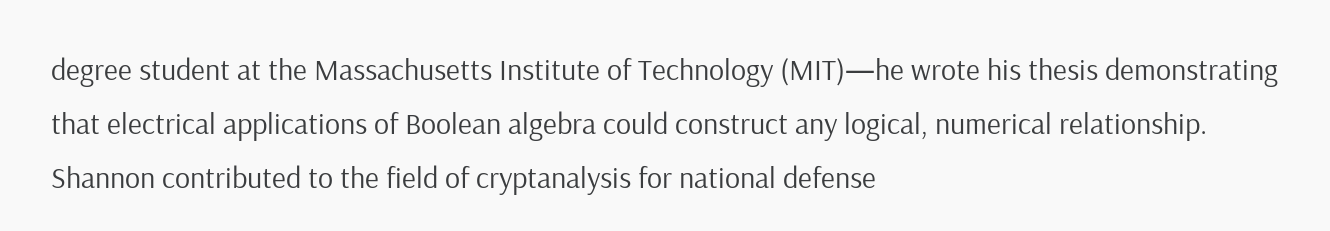degree student at the Massachusetts Institute of Technology (MIT)—he wrote his thesis demonstrating that electrical applications of Boolean algebra could construct any logical, numerical relationship. Shannon contributed to the field of cryptanalysis for national defense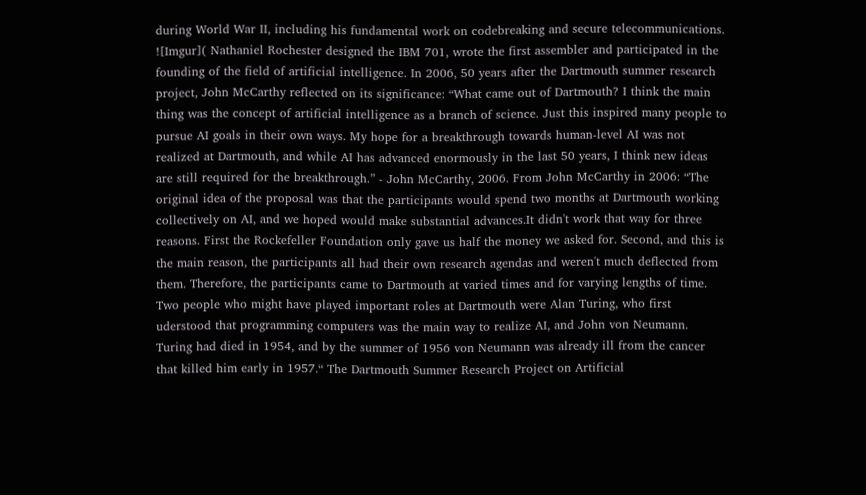during World War II, including his fundamental work on codebreaking and secure telecommunications. ![Imgur]( Nathaniel Rochester designed the IBM 701, wrote the first assembler and participated in the founding of the field of artificial intelligence. In 2006, 50 years after the Dartmouth summer research project, John McCarthy reflected on its significance: “What came out of Dartmouth? I think the main thing was the concept of artificial intelligence as a branch of science. Just this inspired many people to pursue AI goals in their own ways. My hope for a breakthrough towards human-level AI was not realized at Dartmouth, and while AI has advanced enormously in the last 50 years, I think new ideas are still required for the breakthrough.” - John McCarthy, 2006. From John McCarthy in 2006: “The original idea of the proposal was that the participants would spend two months at Dartmouth working collectively on AI, and we hoped would make substantial advances.It didn't work that way for three reasons. First the Rockefeller Foundation only gave us half the money we asked for. Second, and this is the main reason, the participants all had their own research agendas and weren't much deflected from them. Therefore, the participants came to Dartmouth at varied times and for varying lengths of time. Two people who might have played important roles at Dartmouth were Alan Turing, who first uderstood that programming computers was the main way to realize AI, and John von Neumann. Turing had died in 1954, and by the summer of 1956 von Neumann was already ill from the cancer that killed him early in 1957.“ The Dartmouth Summer Research Project on Artificial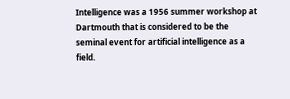Intelligence was a 1956 summer workshop at Dartmouth that is considered to be the seminal event for artificial intelligence as a field.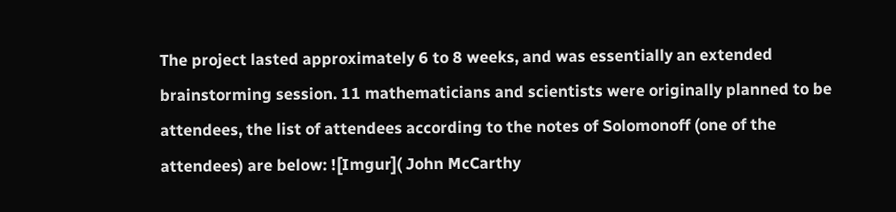The project lasted approximately 6 to 8 weeks, and was essentially an extended brainstorming session. 11 mathematicians and scientists were originally planned to be attendees, the list of attendees according to the notes of Solomonoff (one of the attendees) are below: ![Imgur]( John McCarthy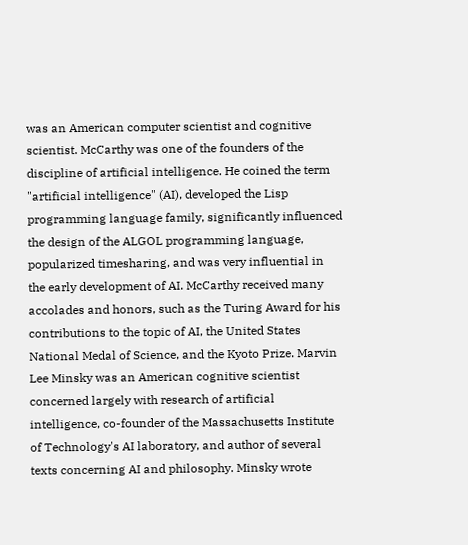was an American computer scientist and cognitive scientist. McCarthy was one of the founders of the discipline of artificial intelligence. He coined the term "artificial intelligence" (AI), developed the Lisp programming language family, significantly influenced the design of the ALGOL programming language, popularized timesharing, and was very influential in the early development of AI. McCarthy received many accolades and honors, such as the Turing Award for his contributions to the topic of AI, the United States National Medal of Science, and the Kyoto Prize. Marvin Lee Minsky was an American cognitive scientist concerned largely with research of artificial intelligence, co-founder of the Massachusetts Institute of Technology's AI laboratory, and author of several texts concerning AI and philosophy. Minsky wrote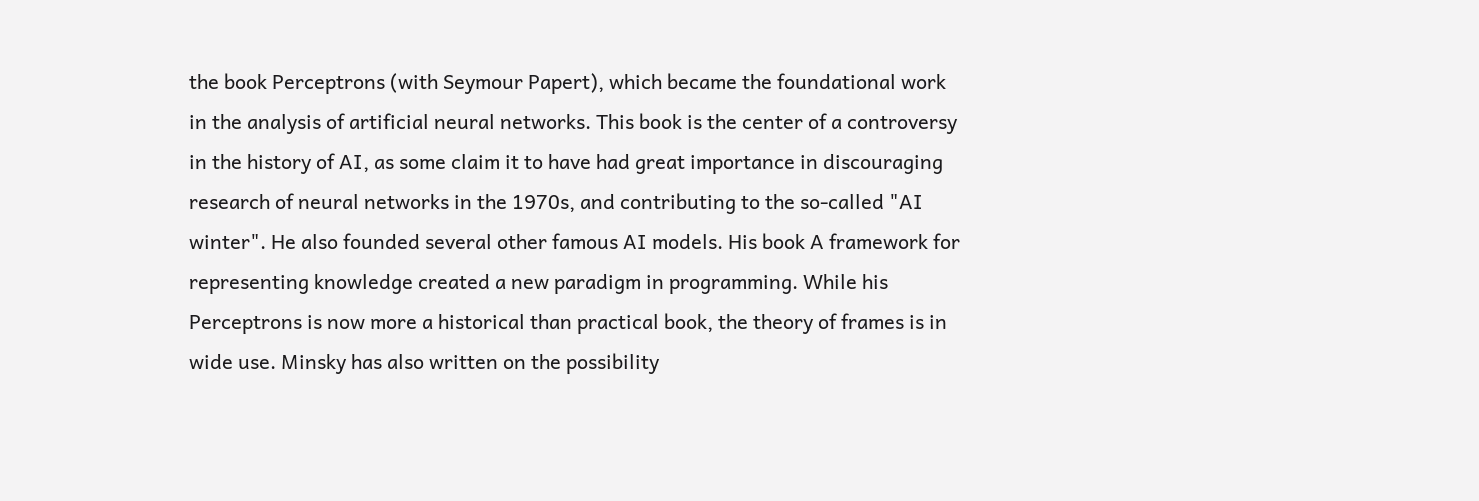the book Perceptrons (with Seymour Papert), which became the foundational work in the analysis of artificial neural networks. This book is the center of a controversy in the history of AI, as some claim it to have had great importance in discouraging research of neural networks in the 1970s, and contributing to the so-called "AI winter". He also founded several other famous AI models. His book A framework for representing knowledge created a new paradigm in programming. While his Perceptrons is now more a historical than practical book, the theory of frames is in wide use. Minsky has also written on the possibility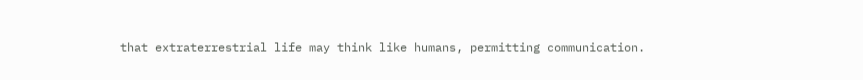that extraterrestrial life may think like humans, permitting communication.